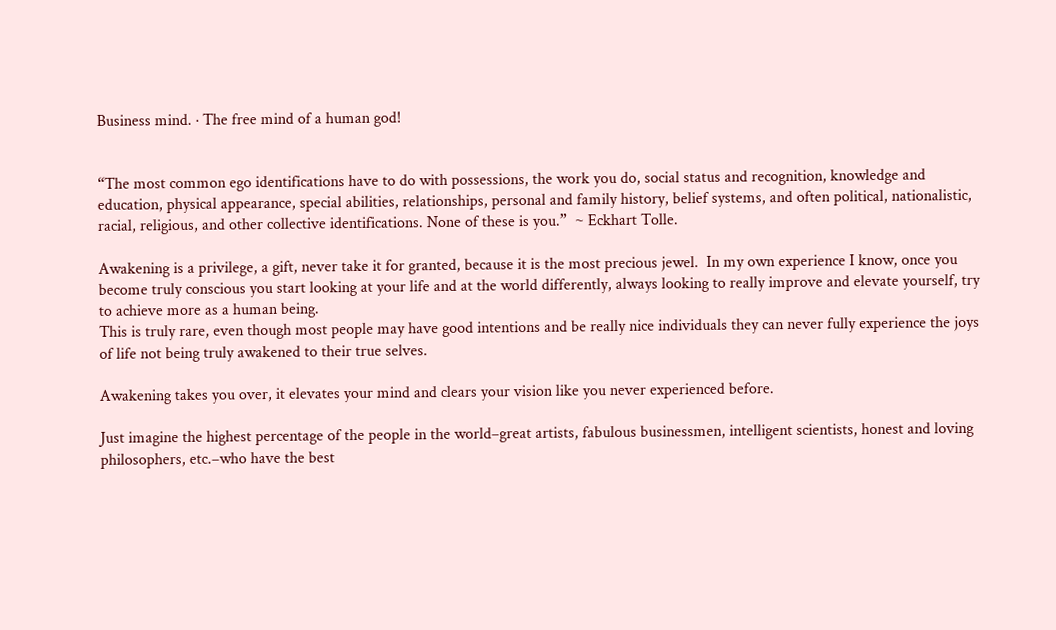Business mind. · The free mind of a human god!


“The most common ego identifications have to do with possessions, the work you do, social status and recognition, knowledge and education, physical appearance, special abilities, relationships, personal and family history, belief systems, and often political, nationalistic, racial, religious, and other collective identifications. None of these is you.”  ~ Eckhart Tolle.

Awakening is a privilege, a gift, never take it for granted, because it is the most precious jewel.  In my own experience I know, once you become truly conscious you start looking at your life and at the world differently, always looking to really improve and elevate yourself, try to achieve more as a human being.
This is truly rare, even though most people may have good intentions and be really nice individuals they can never fully experience the joys of life not being truly awakened to their true selves.

Awakening takes you over, it elevates your mind and clears your vision like you never experienced before.

Just imagine the highest percentage of the people in the world–great artists, fabulous businessmen, intelligent scientists, honest and loving philosophers, etc.–who have the best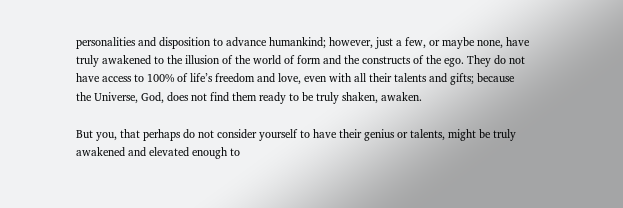personalities and disposition to advance humankind; however, just a few, or maybe none, have truly awakened to the illusion of the world of form and the constructs of the ego. They do not have access to 100% of life’s freedom and love, even with all their talents and gifts; because the Universe, God, does not find them ready to be truly shaken, awaken.

But you, that perhaps do not consider yourself to have their genius or talents, might be truly awakened and elevated enough to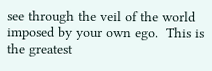see through the veil of the world imposed by your own ego.  This is the greatest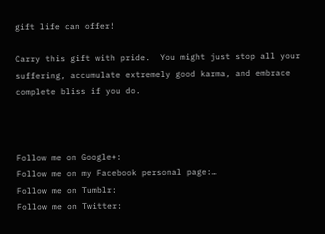gift life can offer!

Carry this gift with pride.  You might just stop all your suffering, accumulate extremely good karma, and embrace complete bliss if you do.



Follow me on Google+:
Follow me on my Facebook personal page:…
Follow me on Tumblr:
Follow me on Twitter: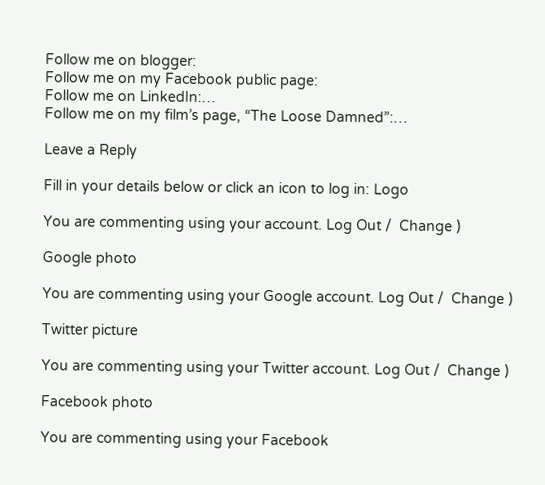Follow me on blogger:
Follow me on my Facebook public page:
Follow me on LinkedIn:…
Follow me on my film’s page, “The Loose Damned”:…

Leave a Reply

Fill in your details below or click an icon to log in: Logo

You are commenting using your account. Log Out /  Change )

Google photo

You are commenting using your Google account. Log Out /  Change )

Twitter picture

You are commenting using your Twitter account. Log Out /  Change )

Facebook photo

You are commenting using your Facebook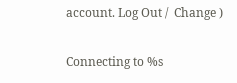account. Log Out /  Change )

Connecting to %s